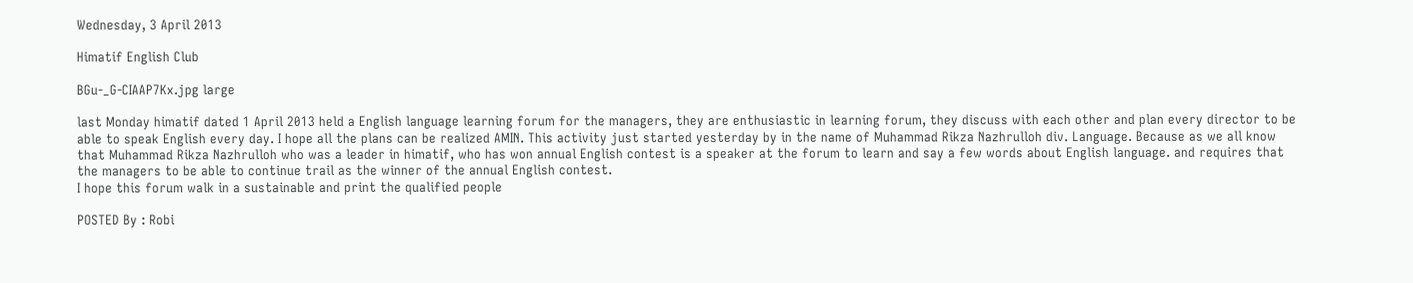Wednesday, 3 April 2013

Himatif English Club

BGu-_G-CIAAP7Kx.jpg large

last Monday himatif dated 1 April 2013 held a English language learning forum for the managers, they are enthusiastic in learning forum, they discuss with each other and plan every director to be able to speak English every day. I hope all the plans can be realized AMIN. This activity just started yesterday by in the name of Muhammad Rikza Nazhrulloh div. Language. Because as we all know that Muhammad Rikza Nazhrulloh who was a leader in himatif, who has won annual English contest is a speaker at the forum to learn and say a few words about English language. and requires that the managers to be able to continue trail as the winner of the annual English contest.
I hope this forum walk in a sustainable and print the qualified people

POSTED By : Robi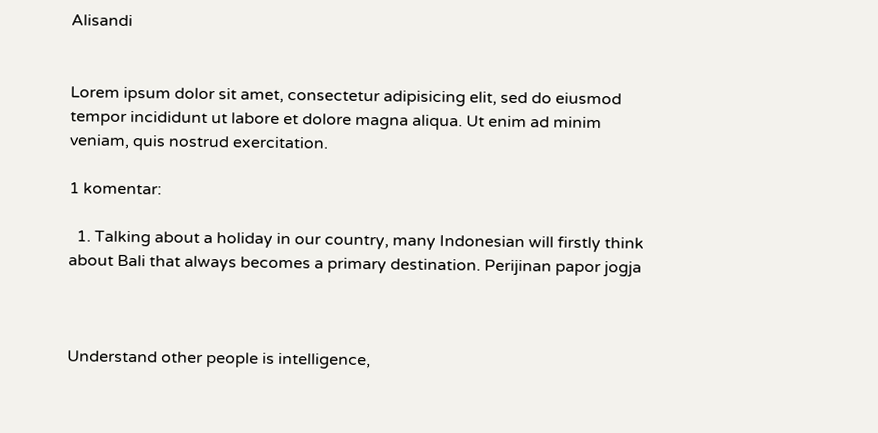Alisandi


Lorem ipsum dolor sit amet, consectetur adipisicing elit, sed do eiusmod tempor incididunt ut labore et dolore magna aliqua. Ut enim ad minim veniam, quis nostrud exercitation.

1 komentar:

  1. Talking about a holiday in our country, many Indonesian will firstly think about Bali that always becomes a primary destination. Perijinan papor jogja



Understand other people is intelligence,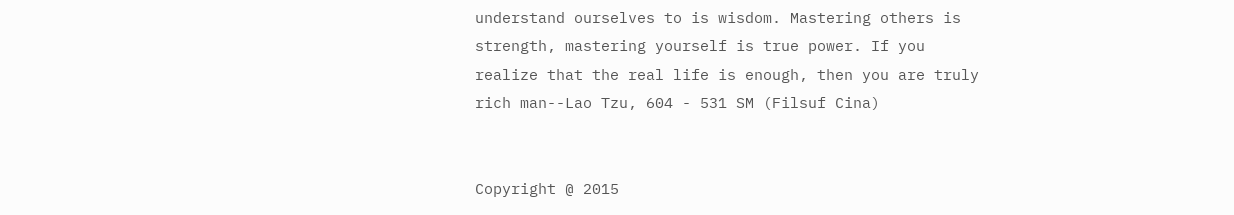understand ourselves to is wisdom. Mastering others is strength, mastering yourself is true power. If you realize that the real life is enough, then you are truly rich man--Lao Tzu, 604 - 531 SM (Filsuf Cina)


Copyright @ 2015